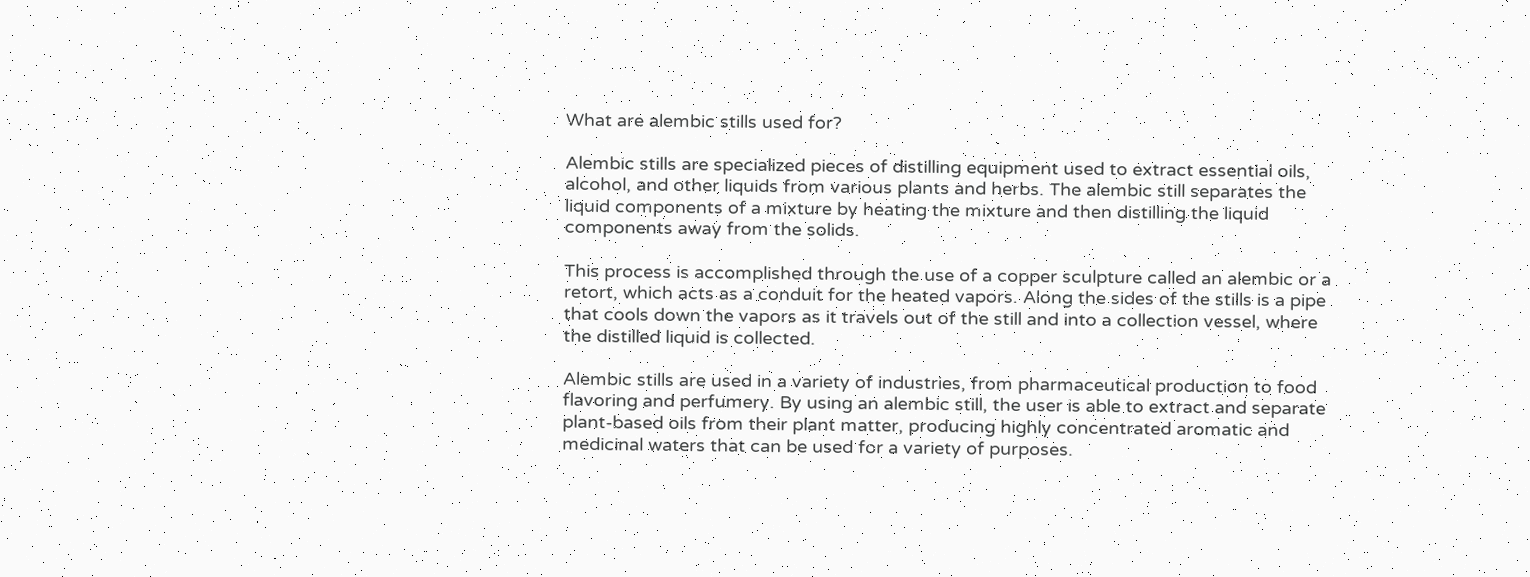What are alembic stills used for?

Alembic stills are specialized pieces of distilling equipment used to extract essential oils, alcohol, and other liquids from various plants and herbs. The alembic still separates the liquid components of a mixture by heating the mixture and then distilling the liquid components away from the solids.

This process is accomplished through the use of a copper sculpture called an alembic or a retort, which acts as a conduit for the heated vapors. Along the sides of the stills is a pipe that cools down the vapors as it travels out of the still and into a collection vessel, where the distilled liquid is collected.

Alembic stills are used in a variety of industries, from pharmaceutical production to food flavoring and perfumery. By using an alembic still, the user is able to extract and separate plant-based oils from their plant matter, producing highly concentrated aromatic and medicinal waters that can be used for a variety of purposes.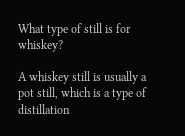What type of still is for whiskey?

A whiskey still is usually a pot still, which is a type of distillation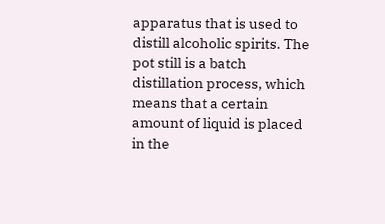apparatus that is used to distill alcoholic spirits. The pot still is a batch distillation process, which means that a certain amount of liquid is placed in the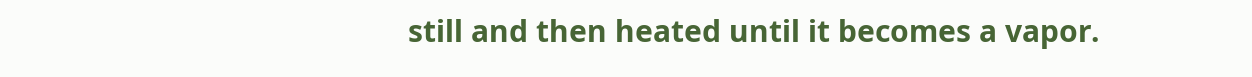still and then heated until it becomes a vapor.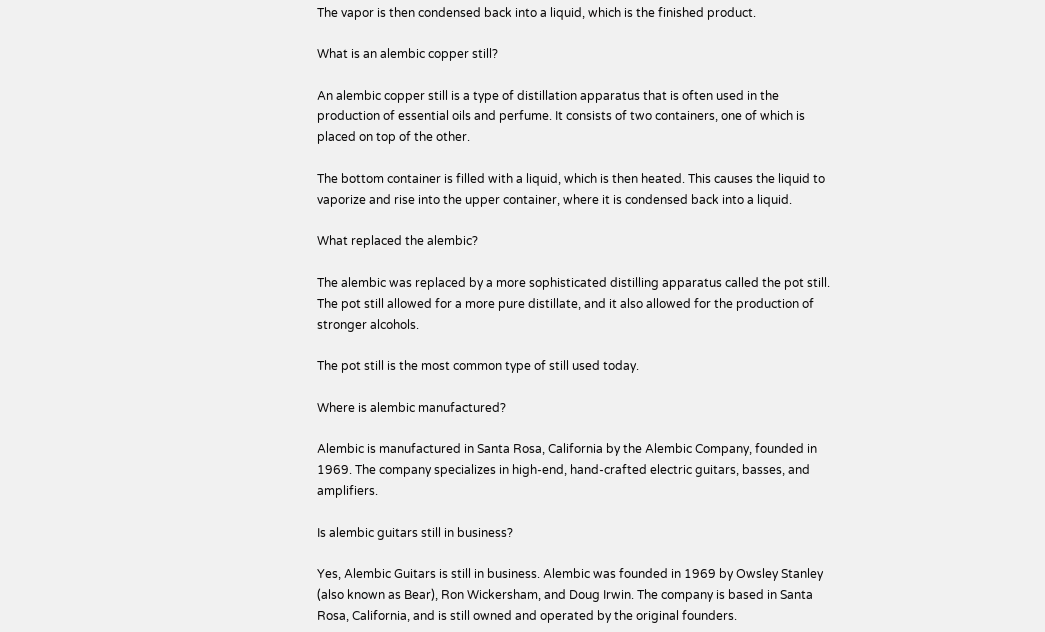The vapor is then condensed back into a liquid, which is the finished product.

What is an alembic copper still?

An alembic copper still is a type of distillation apparatus that is often used in the production of essential oils and perfume. It consists of two containers, one of which is placed on top of the other.

The bottom container is filled with a liquid, which is then heated. This causes the liquid to vaporize and rise into the upper container, where it is condensed back into a liquid.

What replaced the alembic?

The alembic was replaced by a more sophisticated distilling apparatus called the pot still. The pot still allowed for a more pure distillate, and it also allowed for the production of stronger alcohols.

The pot still is the most common type of still used today.

Where is alembic manufactured?

Alembic is manufactured in Santa Rosa, California by the Alembic Company, founded in 1969. The company specializes in high-end, hand-crafted electric guitars, basses, and amplifiers.

Is alembic guitars still in business?

Yes, Alembic Guitars is still in business. Alembic was founded in 1969 by Owsley Stanley (also known as Bear), Ron Wickersham, and Doug Irwin. The company is based in Santa Rosa, California, and is still owned and operated by the original founders.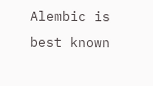Alembic is best known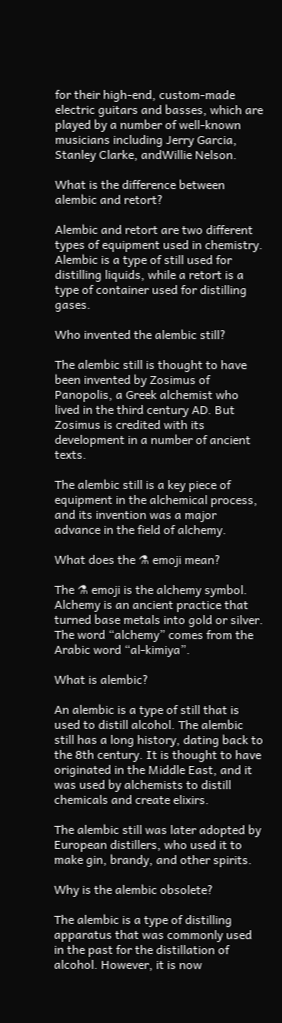for their high-end, custom-made electric guitars and basses, which are played by a number of well-known musicians including Jerry Garcia, Stanley Clarke, andWillie Nelson.

What is the difference between alembic and retort?

Alembic and retort are two different types of equipment used in chemistry. Alembic is a type of still used for distilling liquids, while a retort is a type of container used for distilling gases.

Who invented the alembic still?

The alembic still is thought to have been invented by Zosimus of Panopolis, a Greek alchemist who lived in the third century AD. But Zosimus is credited with its development in a number of ancient texts.

The alembic still is a key piece of equipment in the alchemical process, and its invention was a major advance in the field of alchemy.

What does the ⚗ emoji mean?

The ⚗ emoji is the alchemy symbol. Alchemy is an ancient practice that turned base metals into gold or silver. The word “alchemy” comes from the Arabic word “al-kimiya”.

What is alembic?

An alembic is a type of still that is used to distill alcohol. The alembic still has a long history, dating back to the 8th century. It is thought to have originated in the Middle East, and it was used by alchemists to distill chemicals and create elixirs.

The alembic still was later adopted by European distillers, who used it to make gin, brandy, and other spirits.

Why is the alembic obsolete?

The alembic is a type of distilling apparatus that was commonly used in the past for the distillation of alcohol. However, it is now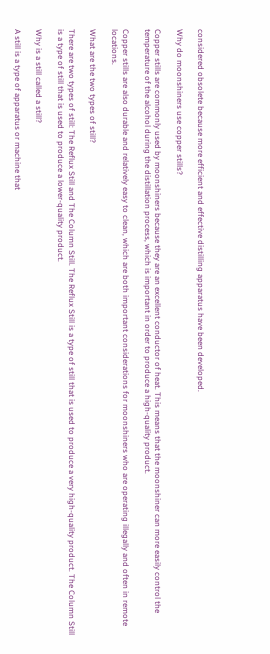considered obsolete because more efficient and effective distilling apparatus have been developed.

Why do moonshiners use copper stills?

Copper stills are commonly used by moonshiners because they are an excellent conductor of heat. This means that the moonshiner can more easily control the temperature of the alcohol during the distillation process, which is important in order to produce a high-quality product.

Copper stills are also durable and relatively easy to clean, which are both important considerations for moonshiners who are operating illegally and often in remote locations.

What are the two types of still?

There are two types of still: The Reflux Still and The Column Still. The Reflux Still is a type of still that is used to produce a very high-quality product. The Column Still is a type of still that is used to produce a lower-quality product.

Why is a still called a still?

A still is a type of apparatus or machine that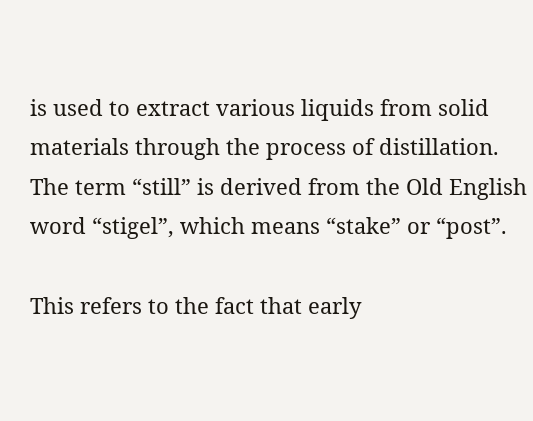is used to extract various liquids from solid materials through the process of distillation. The term “still” is derived from the Old English word “stigel”, which means “stake” or “post”.

This refers to the fact that early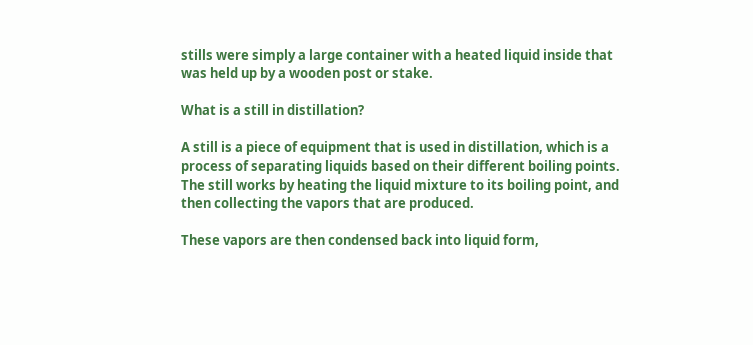stills were simply a large container with a heated liquid inside that was held up by a wooden post or stake.

What is a still in distillation?

A still is a piece of equipment that is used in distillation, which is a process of separating liquids based on their different boiling points. The still works by heating the liquid mixture to its boiling point, and then collecting the vapors that are produced.

These vapors are then condensed back into liquid form,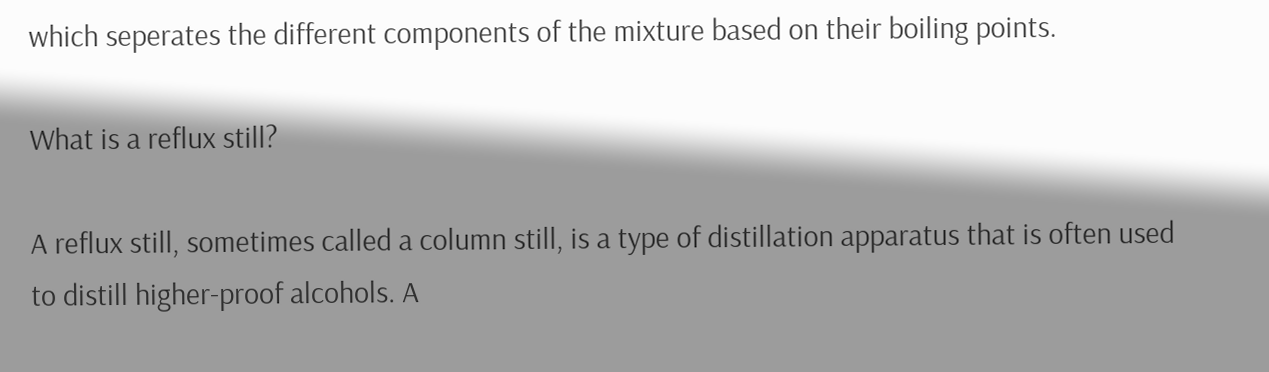which seperates the different components of the mixture based on their boiling points.

What is a reflux still?

A reflux still, sometimes called a column still, is a type of distillation apparatus that is often used to distill higher-proof alcohols. A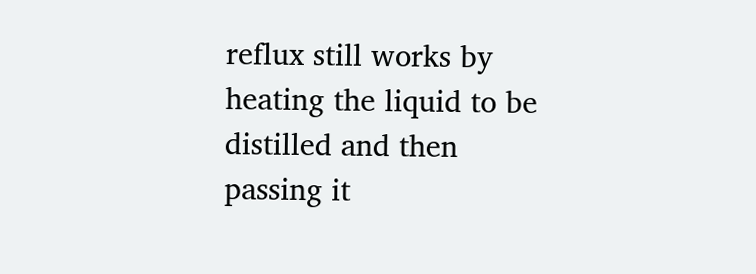reflux still works by heating the liquid to be distilled and then passing it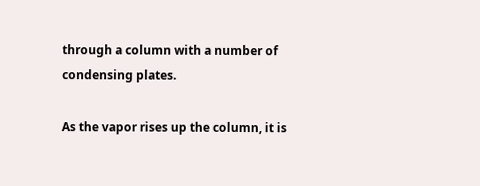through a column with a number of condensing plates.

As the vapor rises up the column, it is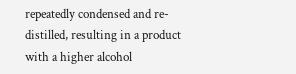repeatedly condensed and re-distilled, resulting in a product with a higher alcohol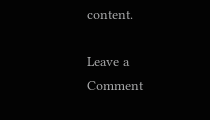content.

Leave a Comment